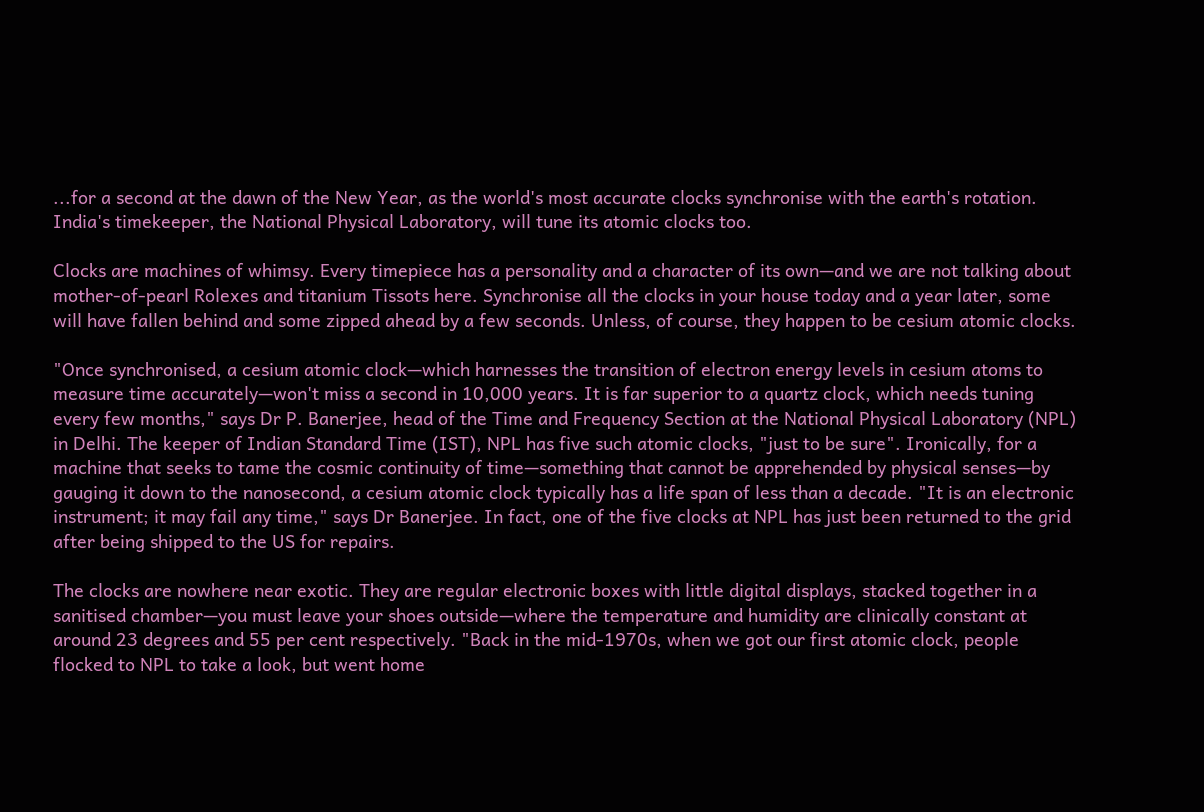...for a second at the dawn of the New Year, as the world's most accurate clocks synchronise with the earth's rotation. India's timekeeper, the National Physical Laboratory, will tune its atomic clocks too.

Clocks are machines of whimsy. Every timepiece has a personality and a character of its own—and we are not talking about mother-of-pearl Rolexes and titanium Tissots here. Synchronise all the clocks in your house today and a year later, some will have fallen behind and some zipped ahead by a few seconds. Unless, of course, they happen to be cesium atomic clocks.

"Once synchronised, a cesium atomic clock—which harnesses the transition of electron energy levels in cesium atoms to measure time accurately—won't miss a second in 10,000 years. It is far superior to a quartz clock, which needs tuning every few months," says Dr P. Banerjee, head of the Time and Frequency Section at the National Physical Laboratory (NPL) in Delhi. The keeper of Indian Standard Time (IST), NPL has five such atomic clocks, "just to be sure". Ironically, for a machine that seeks to tame the cosmic continuity of time—something that cannot be apprehended by physical senses—by gauging it down to the nanosecond, a cesium atomic clock typically has a life span of less than a decade. "It is an electronic instrument; it may fail any time," says Dr Banerjee. In fact, one of the five clocks at NPL has just been returned to the grid after being shipped to the US for repairs.

The clocks are nowhere near exotic. They are regular electronic boxes with little digital displays, stacked together in a sanitised chamber—you must leave your shoes outside—where the temperature and humidity are clinically constant at around 23 degrees and 55 per cent respectively. "Back in the mid-1970s, when we got our first atomic clock, people flocked to NPL to take a look, but went home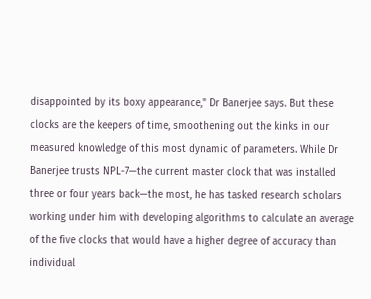disappointed by its boxy appearance," Dr Banerjee says. But these clocks are the keepers of time, smoothening out the kinks in our measured knowledge of this most dynamic of parameters. While Dr Banerjee trusts NPL-7—the current master clock that was installed three or four years back—the most, he has tasked research scholars working under him with developing algorithms to calculate an average of the five clocks that would have a higher degree of accuracy than individual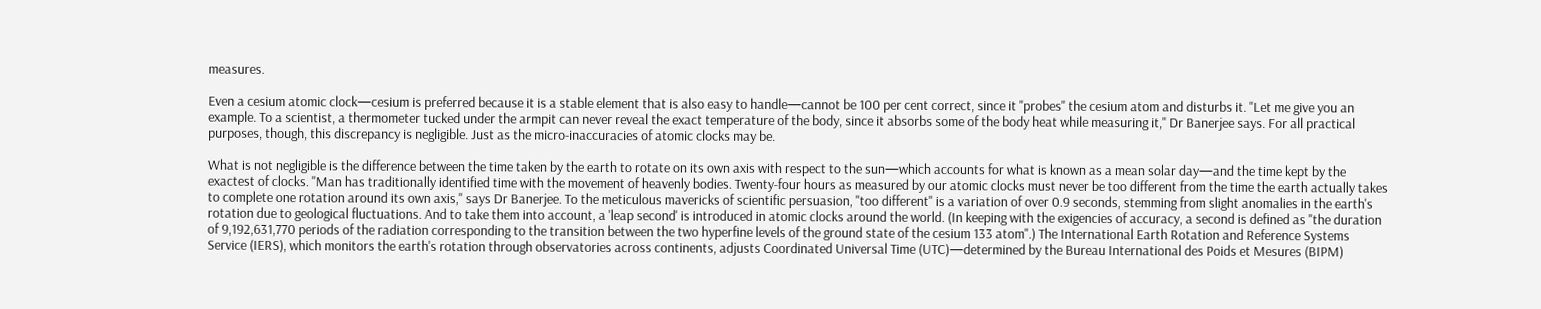measures.

Even a cesium atomic clock—cesium is preferred because it is a stable element that is also easy to handle—cannot be 100 per cent correct, since it "probes" the cesium atom and disturbs it. "Let me give you an example. To a scientist, a thermometer tucked under the armpit can never reveal the exact temperature of the body, since it absorbs some of the body heat while measuring it," Dr Banerjee says. For all practical purposes, though, this discrepancy is negligible. Just as the micro-inaccuracies of atomic clocks may be.

What is not negligible is the difference between the time taken by the earth to rotate on its own axis with respect to the sun—which accounts for what is known as a mean solar day—and the time kept by the exactest of clocks. "Man has traditionally identified time with the movement of heavenly bodies. Twenty-four hours as measured by our atomic clocks must never be too different from the time the earth actually takes to complete one rotation around its own axis," says Dr Banerjee. To the meticulous mavericks of scientific persuasion, "too different" is a variation of over 0.9 seconds, stemming from slight anomalies in the earth's rotation due to geological fluctuations. And to take them into account, a 'leap second' is introduced in atomic clocks around the world. (In keeping with the exigencies of accuracy, a second is defined as "the duration of 9,192,631,770 periods of the radiation corresponding to the transition between the two hyperfine levels of the ground state of the cesium 133 atom".) The International Earth Rotation and Reference Systems Service (IERS), which monitors the earth's rotation through observatories across continents, adjusts Coordinated Universal Time (UTC)—determined by the Bureau International des Poids et Mesures (BIPM)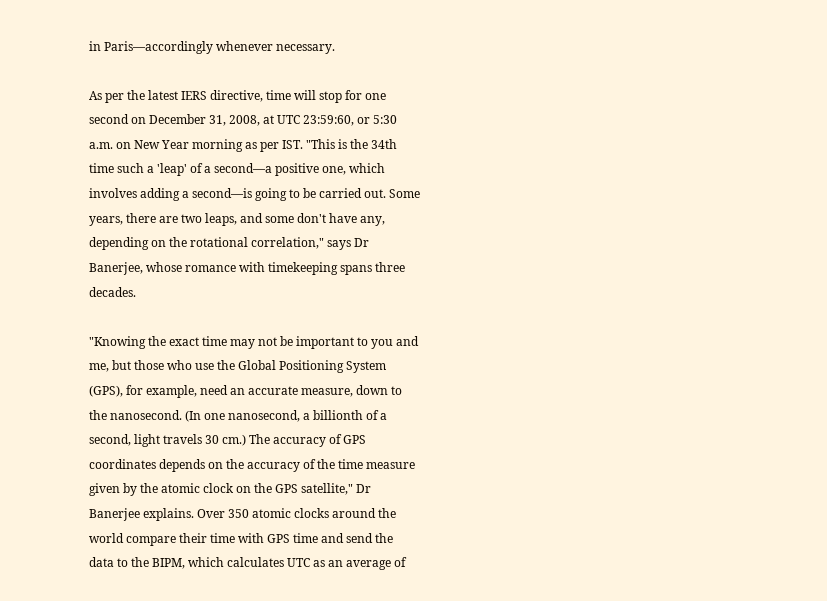in Paris—accordingly whenever necessary.

As per the latest IERS directive, time will stop for one second on December 31, 2008, at UTC 23:59:60, or 5:30 a.m. on New Year morning as per IST. "This is the 34th time such a 'leap' of a second—a positive one, which involves adding a second—is going to be carried out. Some years, there are two leaps, and some don't have any, depending on the rotational correlation," says Dr Banerjee, whose romance with timekeeping spans three decades.

"Knowing the exact time may not be important to you and me, but those who use the Global Positioning System (GPS), for example, need an accurate measure, down to the nanosecond. (In one nanosecond, a billionth of a second, light travels 30 cm.) The accuracy of GPS coordinates depends on the accuracy of the time measure given by the atomic clock on the GPS satellite," Dr Banerjee explains. Over 350 atomic clocks around the world compare their time with GPS time and send the data to the BIPM, which calculates UTC as an average of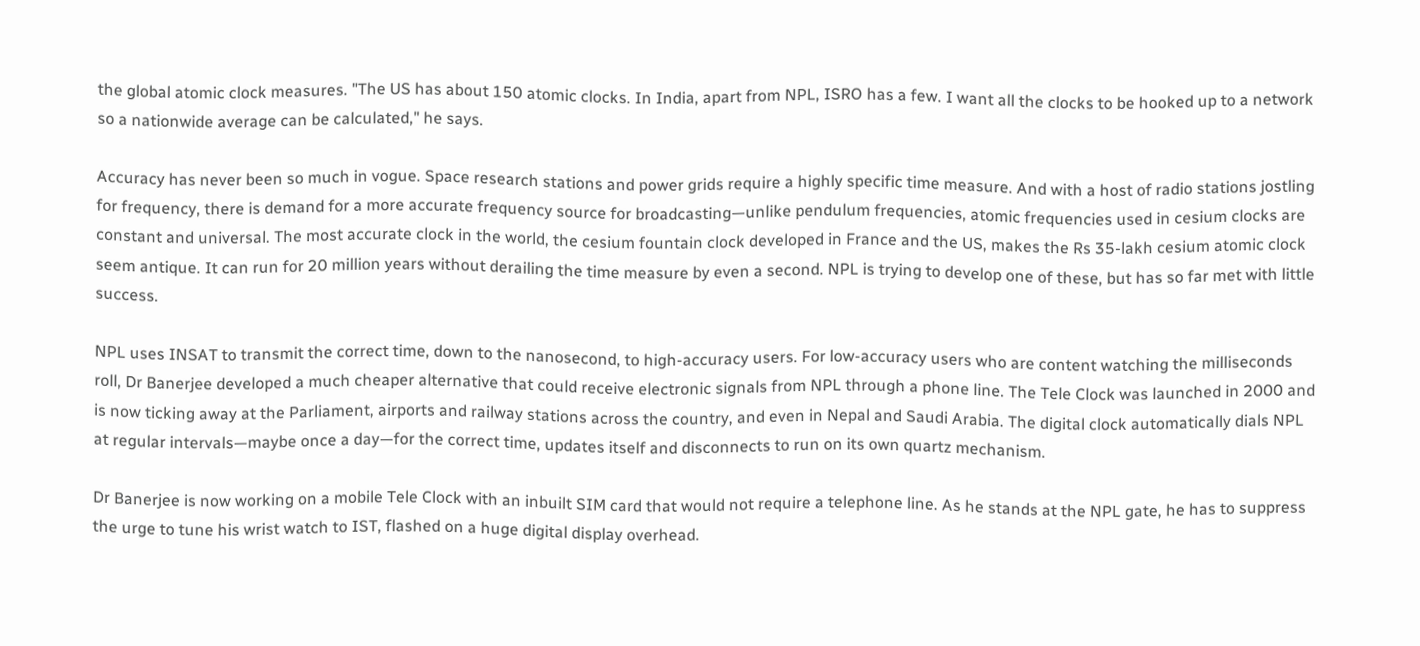the global atomic clock measures. "The US has about 150 atomic clocks. In India, apart from NPL, ISRO has a few. I want all the clocks to be hooked up to a network so a nationwide average can be calculated," he says.

Accuracy has never been so much in vogue. Space research stations and power grids require a highly specific time measure. And with a host of radio stations jostling for frequency, there is demand for a more accurate frequency source for broadcasting—unlike pendulum frequencies, atomic frequencies used in cesium clocks are constant and universal. The most accurate clock in the world, the cesium fountain clock developed in France and the US, makes the Rs 35-lakh cesium atomic clock seem antique. It can run for 20 million years without derailing the time measure by even a second. NPL is trying to develop one of these, but has so far met with little success.

NPL uses INSAT to transmit the correct time, down to the nanosecond, to high-accuracy users. For low-accuracy users who are content watching the milliseconds roll, Dr Banerjee developed a much cheaper alternative that could receive electronic signals from NPL through a phone line. The Tele Clock was launched in 2000 and is now ticking away at the Parliament, airports and railway stations across the country, and even in Nepal and Saudi Arabia. The digital clock automatically dials NPL at regular intervals—maybe once a day—for the correct time, updates itself and disconnects to run on its own quartz mechanism.

Dr Banerjee is now working on a mobile Tele Clock with an inbuilt SIM card that would not require a telephone line. As he stands at the NPL gate, he has to suppress the urge to tune his wrist watch to IST, flashed on a huge digital display overhead.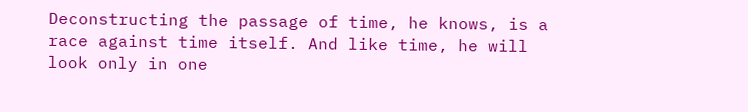Deconstructing the passage of time, he knows, is a race against time itself. And like time, he will look only in one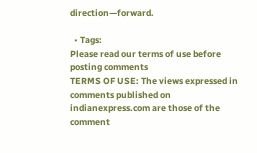direction—forward.

  • Tags:
Please read our terms of use before posting comments
TERMS OF USE: The views expressed in comments published on indianexpress.com are those of the comment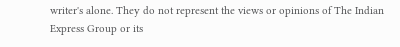writer's alone. They do not represent the views or opinions of The Indian Express Group or its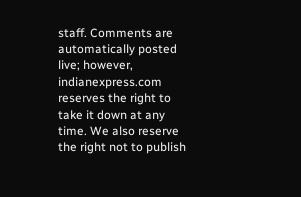staff. Comments are automatically posted live; however, indianexpress.com reserves the right to take it down at any time. We also reserve the right not to publish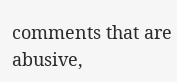comments that are abusive,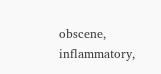obscene, inflammatory,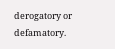derogatory or defamatory.